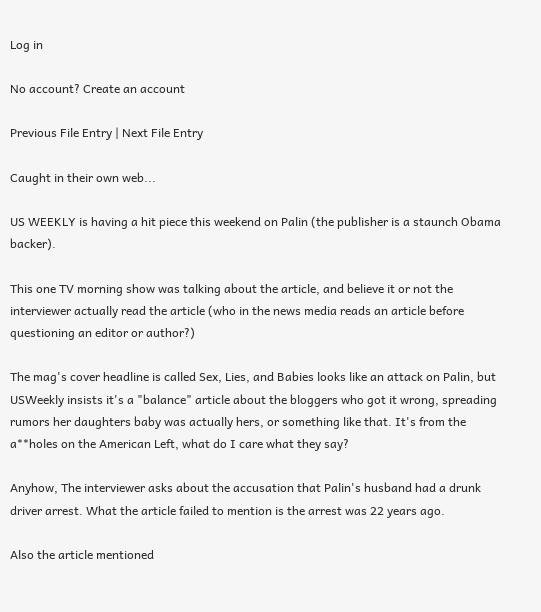Log in

No account? Create an account

Previous File Entry | Next File Entry

Caught in their own web...

US WEEKLY is having a hit piece this weekend on Palin (the publisher is a staunch Obama backer).

This one TV morning show was talking about the article, and believe it or not the interviewer actually read the article (who in the news media reads an article before questioning an editor or author?)

The mag's cover headline is called Sex, Lies, and Babies looks like an attack on Palin, but USWeekly insists it's a "balance" article about the bloggers who got it wrong, spreading rumors her daughters baby was actually hers, or something like that. It's from the a**holes on the American Left, what do I care what they say?

Anyhow, The interviewer asks about the accusation that Palin's husband had a drunk driver arrest. What the article failed to mention is the arrest was 22 years ago.

Also the article mentioned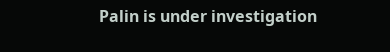Palin is under investigation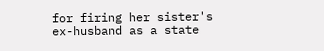for firing her sister's ex-husband as a state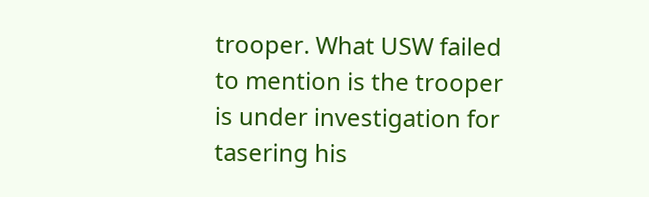trooper. What USW failed to mention is the trooper is under investigation for tasering his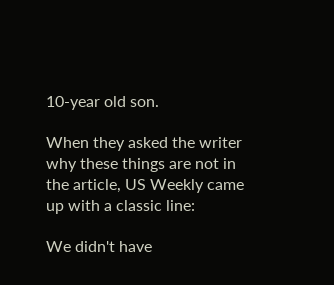10-year old son.

When they asked the writer why these things are not in the article, US Weekly came up with a classic line:

We didn't have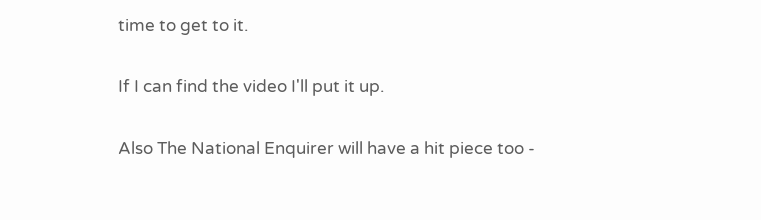time to get to it.

If I can find the video I'll put it up.

Also The National Enquirer will have a hit piece too -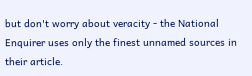but don't worry about veracity - the National Enquirer uses only the finest unnamed sources in their article.